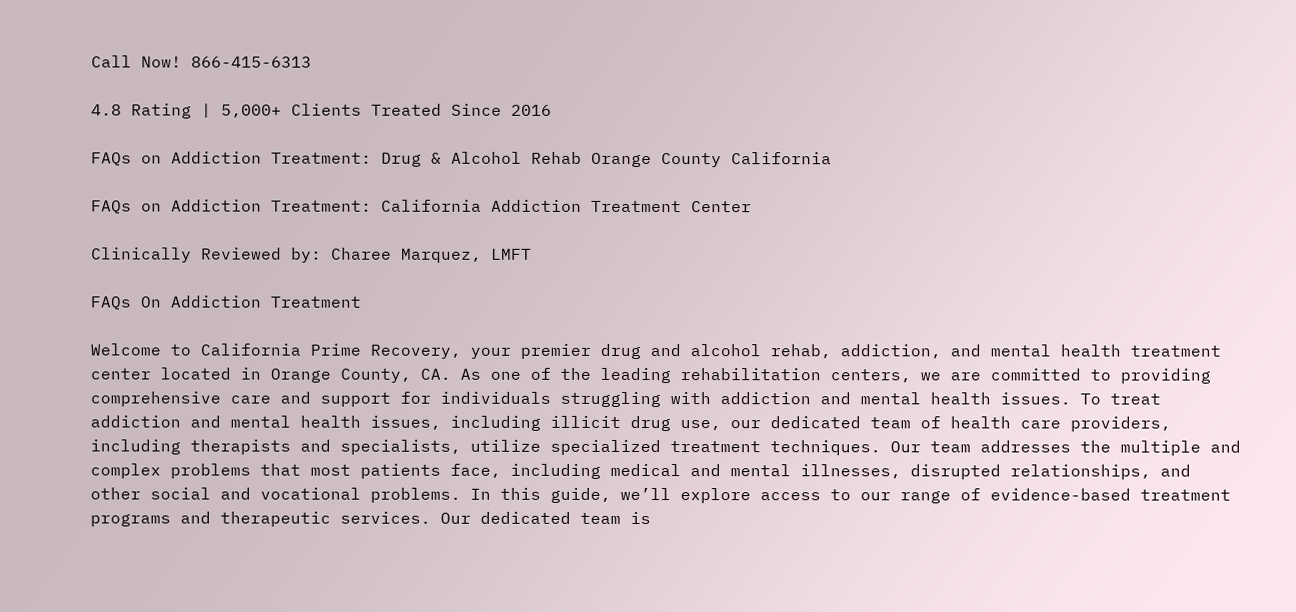Call Now! 866-415-6313

4.8 Rating | 5,000+ Clients Treated Since 2016

FAQs on Addiction Treatment: Drug & Alcohol Rehab Orange County California

FAQs on Addiction Treatment: California Addiction Treatment Center

Clinically Reviewed by: Charee Marquez, LMFT

FAQs On Addiction Treatment

Welcome to California Prime Recovery, your premier drug and alcohol rehab, addiction, and mental health treatment center located in Orange County, CA. As one of the leading rehabilitation centers, we are committed to providing comprehensive care and support for individuals struggling with addiction and mental health issues. To treat addiction and mental health issues, including illicit drug use, our dedicated team of health care providers, including therapists and specialists, utilize specialized treatment techniques. Our team addresses the multiple and complex problems that most patients face, including medical and mental illnesses, disrupted relationships, and other social and vocational problems. In this guide, we’ll explore access to our range of evidence-based treatment programs and therapeutic services. Our dedicated team is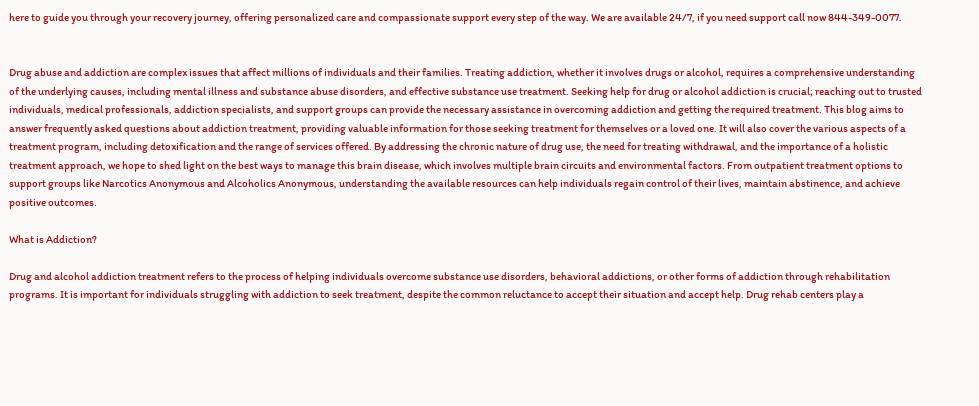here to guide you through your recovery journey, offering personalized care and compassionate support every step of the way. We are available 24/7, if you need support call now 844-349-0077.


Drug abuse and addiction are complex issues that affect millions of individuals and their families. Treating addiction, whether it involves drugs or alcohol, requires a comprehensive understanding of the underlying causes, including mental illness and substance abuse disorders, and effective substance use treatment. Seeking help for drug or alcohol addiction is crucial; reaching out to trusted individuals, medical professionals, addiction specialists, and support groups can provide the necessary assistance in overcoming addiction and getting the required treatment. This blog aims to answer frequently asked questions about addiction treatment, providing valuable information for those seeking treatment for themselves or a loved one. It will also cover the various aspects of a treatment program, including detoxification and the range of services offered. By addressing the chronic nature of drug use, the need for treating withdrawal, and the importance of a holistic treatment approach, we hope to shed light on the best ways to manage this brain disease, which involves multiple brain circuits and environmental factors. From outpatient treatment options to support groups like Narcotics Anonymous and Alcoholics Anonymous, understanding the available resources can help individuals regain control of their lives, maintain abstinence, and achieve positive outcomes.

What is Addiction?

Drug and alcohol addiction treatment refers to the process of helping individuals overcome substance use disorders, behavioral addictions, or other forms of addiction through rehabilitation programs. It is important for individuals struggling with addiction to seek treatment, despite the common reluctance to accept their situation and accept help. Drug rehab centers play a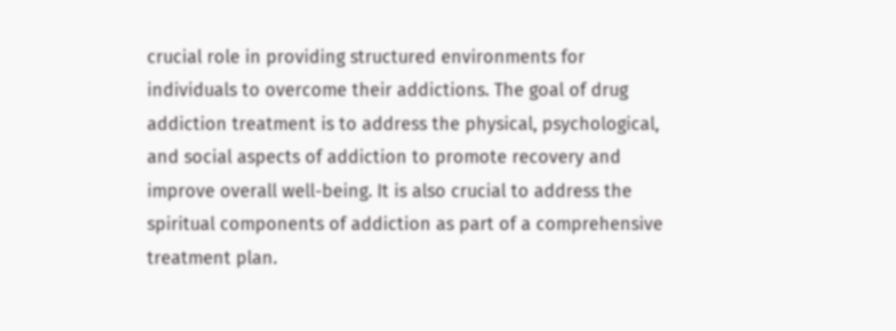crucial role in providing structured environments for individuals to overcome their addictions. The goal of drug addiction treatment is to address the physical, psychological, and social aspects of addiction to promote recovery and improve overall well-being. It is also crucial to address the spiritual components of addiction as part of a comprehensive treatment plan.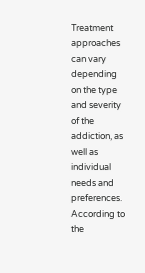Treatment approaches can vary depending on the type and severity of the addiction, as well as individual needs and preferences. According to the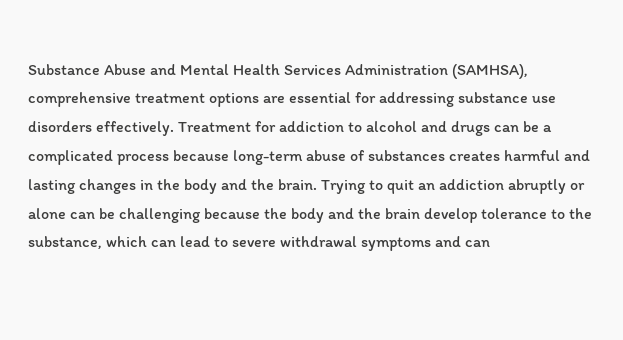Substance Abuse and Mental Health Services Administration (SAMHSA), comprehensive treatment options are essential for addressing substance use disorders effectively. Treatment for addiction to alcohol and drugs can be a complicated process because long-term abuse of substances creates harmful and lasting changes in the body and the brain. Trying to quit an addiction abruptly or alone can be challenging because the body and the brain develop tolerance to the substance, which can lead to severe withdrawal symptoms and can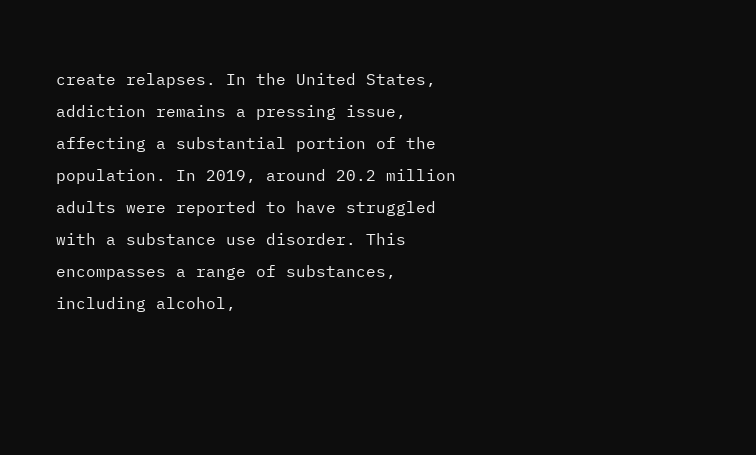create relapses. In the United States, addiction remains a pressing issue, affecting a substantial portion of the population. In 2019, around 20.2 million adults were reported to have struggled with a substance use disorder. This encompasses a range of substances, including alcohol,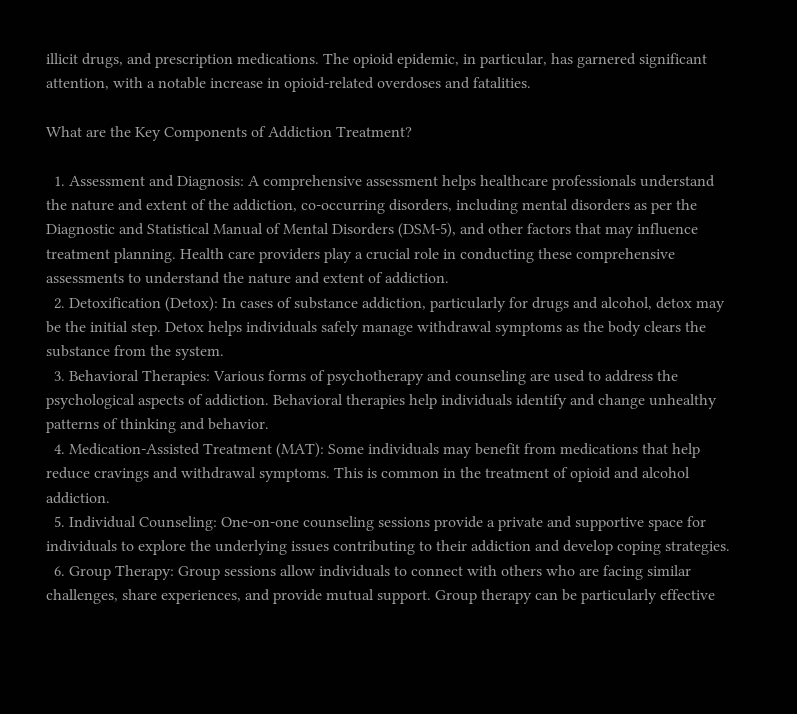illicit drugs, and prescription medications. The opioid epidemic, in particular, has garnered significant attention, with a notable increase in opioid-related overdoses and fatalities.

What are the Key Components of Addiction Treatment?

  1. Assessment and Diagnosis: A comprehensive assessment helps healthcare professionals understand the nature and extent of the addiction, co-occurring disorders, including mental disorders as per the Diagnostic and Statistical Manual of Mental Disorders (DSM-5), and other factors that may influence treatment planning. Health care providers play a crucial role in conducting these comprehensive assessments to understand the nature and extent of addiction.
  2. Detoxification (Detox): In cases of substance addiction, particularly for drugs and alcohol, detox may be the initial step. Detox helps individuals safely manage withdrawal symptoms as the body clears the substance from the system.
  3. Behavioral Therapies: Various forms of psychotherapy and counseling are used to address the psychological aspects of addiction. Behavioral therapies help individuals identify and change unhealthy patterns of thinking and behavior.
  4. Medication-Assisted Treatment (MAT): Some individuals may benefit from medications that help reduce cravings and withdrawal symptoms. This is common in the treatment of opioid and alcohol addiction.
  5. Individual Counseling: One-on-one counseling sessions provide a private and supportive space for individuals to explore the underlying issues contributing to their addiction and develop coping strategies.
  6. Group Therapy: Group sessions allow individuals to connect with others who are facing similar challenges, share experiences, and provide mutual support. Group therapy can be particularly effective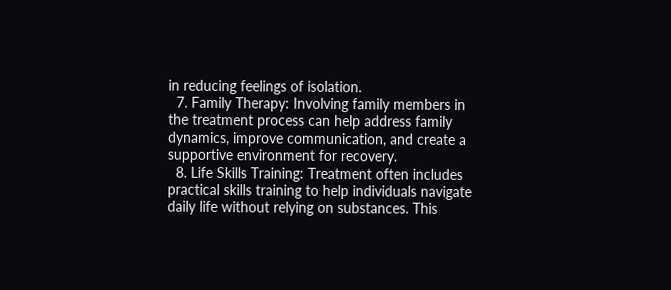in reducing feelings of isolation.
  7. Family Therapy: Involving family members in the treatment process can help address family dynamics, improve communication, and create a supportive environment for recovery.
  8. Life Skills Training: Treatment often includes practical skills training to help individuals navigate daily life without relying on substances. This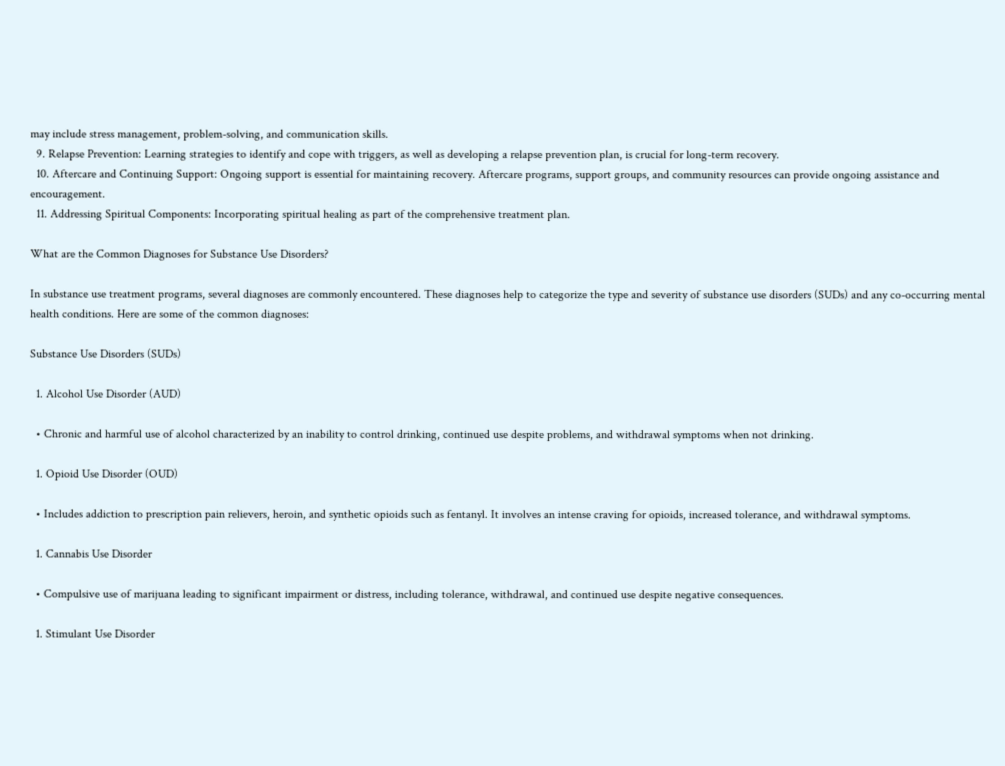may include stress management, problem-solving, and communication skills.
  9. Relapse Prevention: Learning strategies to identify and cope with triggers, as well as developing a relapse prevention plan, is crucial for long-term recovery.
  10. Aftercare and Continuing Support: Ongoing support is essential for maintaining recovery. Aftercare programs, support groups, and community resources can provide ongoing assistance and encouragement.
  11. Addressing Spiritual Components: Incorporating spiritual healing as part of the comprehensive treatment plan.

What are the Common Diagnoses for Substance Use Disorders?

In substance use treatment programs, several diagnoses are commonly encountered. These diagnoses help to categorize the type and severity of substance use disorders (SUDs) and any co-occurring mental health conditions. Here are some of the common diagnoses:

Substance Use Disorders (SUDs)

  1. Alcohol Use Disorder (AUD)

  • Chronic and harmful use of alcohol characterized by an inability to control drinking, continued use despite problems, and withdrawal symptoms when not drinking.

  1. Opioid Use Disorder (OUD)

  • Includes addiction to prescription pain relievers, heroin, and synthetic opioids such as fentanyl. It involves an intense craving for opioids, increased tolerance, and withdrawal symptoms.

  1. Cannabis Use Disorder

  • Compulsive use of marijuana leading to significant impairment or distress, including tolerance, withdrawal, and continued use despite negative consequences.

  1. Stimulant Use Disorder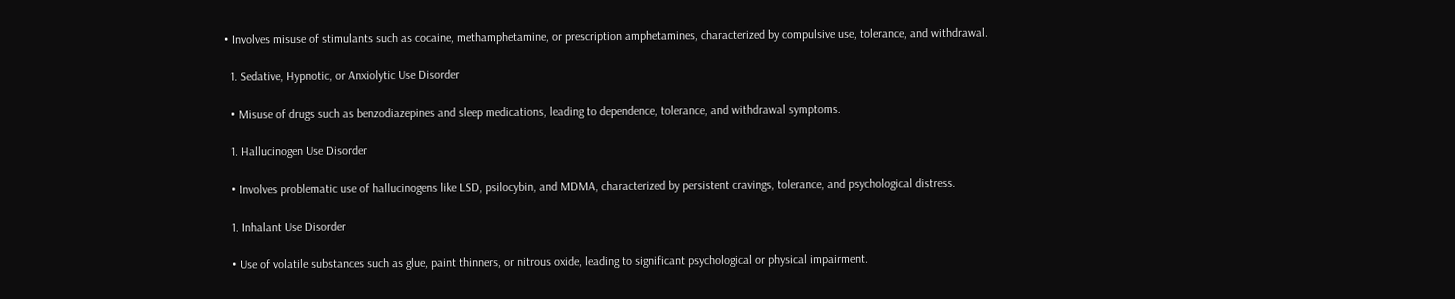• Involves misuse of stimulants such as cocaine, methamphetamine, or prescription amphetamines, characterized by compulsive use, tolerance, and withdrawal.

  1. Sedative, Hypnotic, or Anxiolytic Use Disorder

  • Misuse of drugs such as benzodiazepines and sleep medications, leading to dependence, tolerance, and withdrawal symptoms.

  1. Hallucinogen Use Disorder

  • Involves problematic use of hallucinogens like LSD, psilocybin, and MDMA, characterized by persistent cravings, tolerance, and psychological distress.

  1. Inhalant Use Disorder

  • Use of volatile substances such as glue, paint thinners, or nitrous oxide, leading to significant psychological or physical impairment.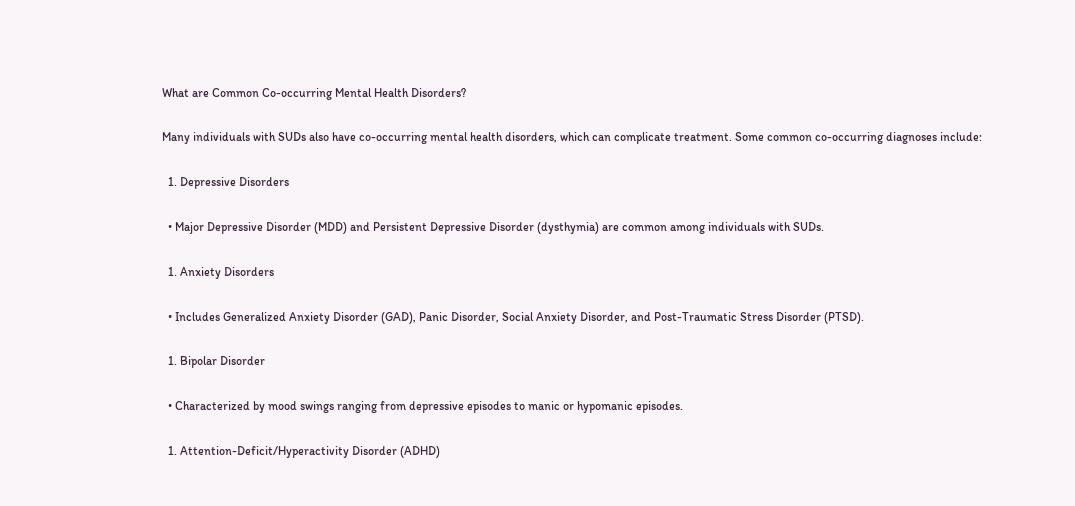What are Common Co-occurring Mental Health Disorders?

Many individuals with SUDs also have co-occurring mental health disorders, which can complicate treatment. Some common co-occurring diagnoses include:

  1. Depressive Disorders

  • Major Depressive Disorder (MDD) and Persistent Depressive Disorder (dysthymia) are common among individuals with SUDs.

  1. Anxiety Disorders

  • Includes Generalized Anxiety Disorder (GAD), Panic Disorder, Social Anxiety Disorder, and Post-Traumatic Stress Disorder (PTSD).

  1. Bipolar Disorder

  • Characterized by mood swings ranging from depressive episodes to manic or hypomanic episodes.

  1. Attention-Deficit/Hyperactivity Disorder (ADHD)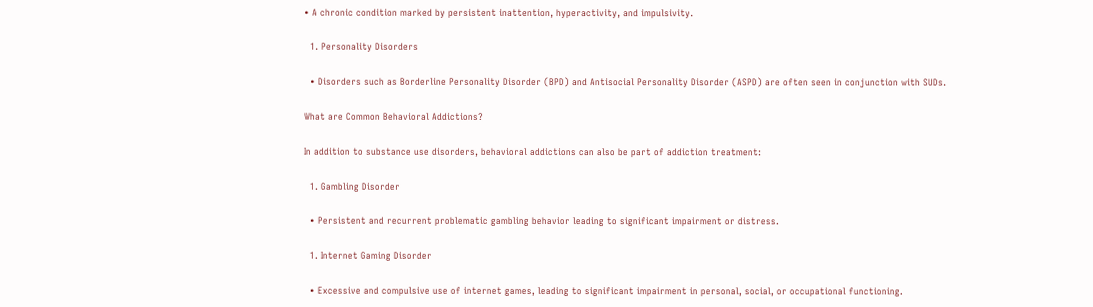• A chronic condition marked by persistent inattention, hyperactivity, and impulsivity.

  1. Personality Disorders

  • Disorders such as Borderline Personality Disorder (BPD) and Antisocial Personality Disorder (ASPD) are often seen in conjunction with SUDs.

What are Common Behavioral Addictions?

In addition to substance use disorders, behavioral addictions can also be part of addiction treatment:

  1. Gambling Disorder

  • Persistent and recurrent problematic gambling behavior leading to significant impairment or distress.

  1. Internet Gaming Disorder

  • Excessive and compulsive use of internet games, leading to significant impairment in personal, social, or occupational functioning.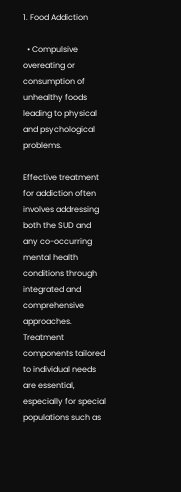1. Food Addiction

  • Compulsive overeating or consumption of unhealthy foods leading to physical and psychological problems.

Effective treatment for addiction often involves addressing both the SUD and any co-occurring mental health conditions through integrated and comprehensive approaches. Treatment components tailored to individual needs are essential, especially for special populations such as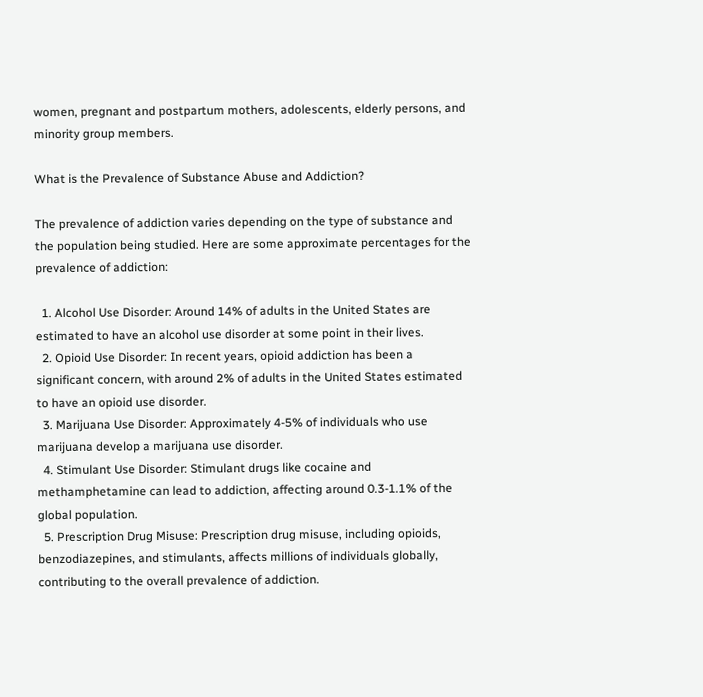women, pregnant and postpartum mothers, adolescents, elderly persons, and minority group members.

What is the Prevalence of Substance Abuse and Addiction?

The prevalence of addiction varies depending on the type of substance and the population being studied. Here are some approximate percentages for the prevalence of addiction:

  1. Alcohol Use Disorder: Around 14% of adults in the United States are estimated to have an alcohol use disorder at some point in their lives.
  2. Opioid Use Disorder: In recent years, opioid addiction has been a significant concern, with around 2% of adults in the United States estimated to have an opioid use disorder.
  3. Marijuana Use Disorder: Approximately 4-5% of individuals who use marijuana develop a marijuana use disorder.
  4. Stimulant Use Disorder: Stimulant drugs like cocaine and methamphetamine can lead to addiction, affecting around 0.3-1.1% of the global population.
  5. Prescription Drug Misuse: Prescription drug misuse, including opioids, benzodiazepines, and stimulants, affects millions of individuals globally, contributing to the overall prevalence of addiction.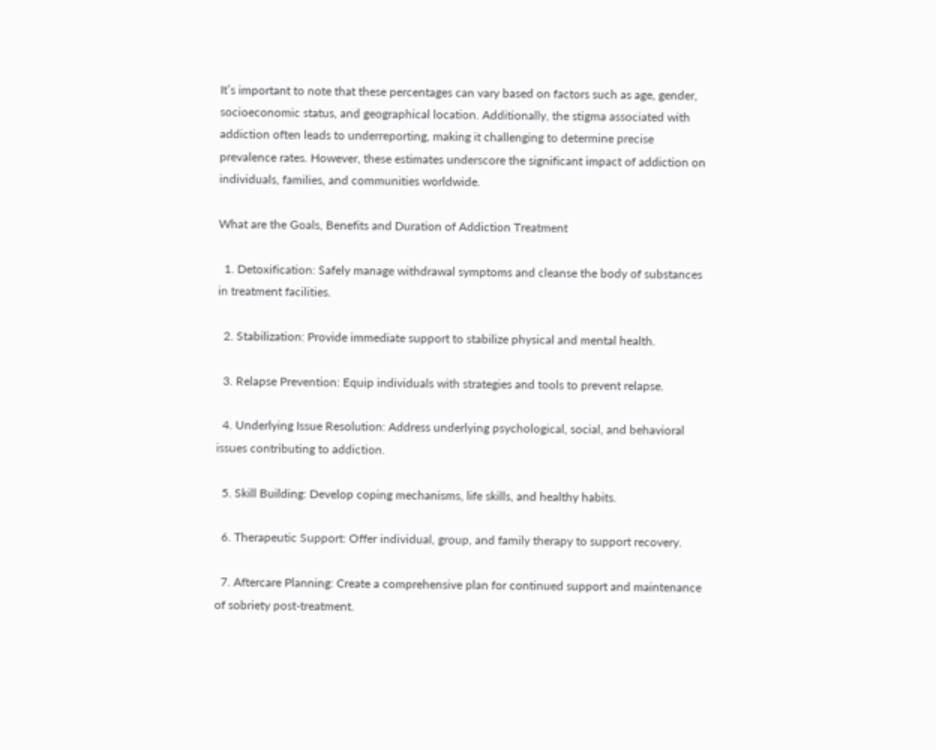It’s important to note that these percentages can vary based on factors such as age, gender, socioeconomic status, and geographical location. Additionally, the stigma associated with addiction often leads to underreporting, making it challenging to determine precise prevalence rates. However, these estimates underscore the significant impact of addiction on individuals, families, and communities worldwide.

What are the Goals, Benefits and Duration of Addiction Treatment

  1. Detoxification: Safely manage withdrawal symptoms and cleanse the body of substances in treatment facilities.

  2. Stabilization: Provide immediate support to stabilize physical and mental health.

  3. Relapse Prevention: Equip individuals with strategies and tools to prevent relapse.

  4. Underlying Issue Resolution: Address underlying psychological, social, and behavioral issues contributing to addiction.

  5. Skill Building: Develop coping mechanisms, life skills, and healthy habits.

  6. Therapeutic Support: Offer individual, group, and family therapy to support recovery.

  7. Aftercare Planning: Create a comprehensive plan for continued support and maintenance of sobriety post-treatment.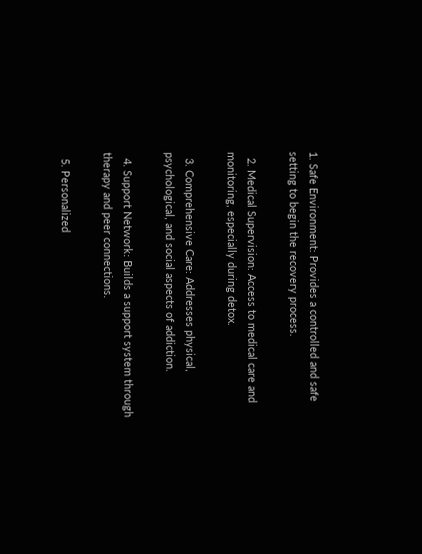1. Safe Environment: Provides a controlled and safe setting to begin the recovery process.

  2. Medical Supervision: Access to medical care and monitoring, especially during detox.

  3. Comprehensive Care: Addresses physical, psychological, and social aspects of addiction.

  4. Support Network: Builds a support system through therapy and peer connections.

  5. Personalized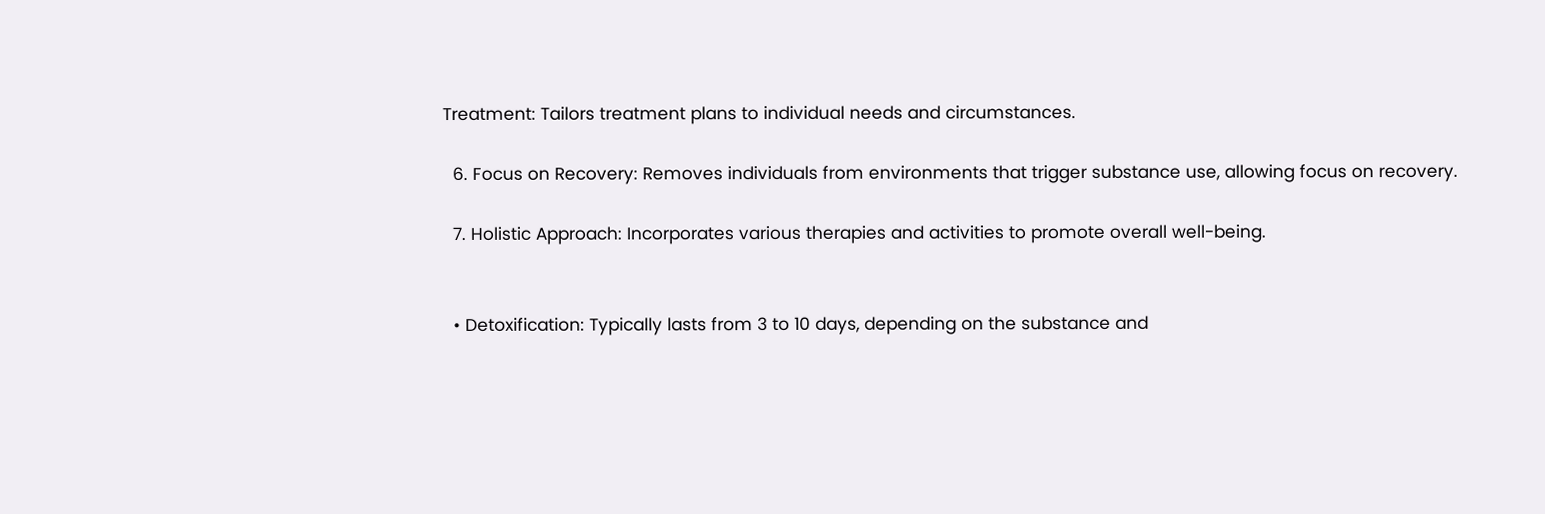Treatment: Tailors treatment plans to individual needs and circumstances.

  6. Focus on Recovery: Removes individuals from environments that trigger substance use, allowing focus on recovery.

  7. Holistic Approach: Incorporates various therapies and activities to promote overall well-being.


  • Detoxification: Typically lasts from 3 to 10 days, depending on the substance and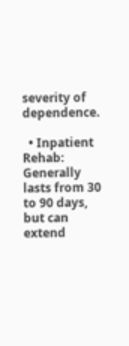severity of dependence.

  • Inpatient Rehab: Generally lasts from 30 to 90 days, but can extend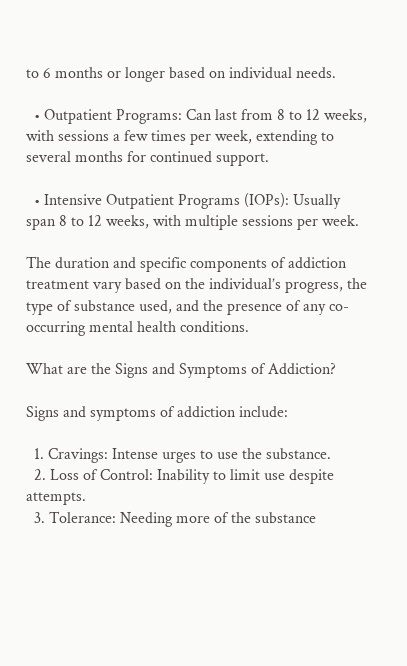to 6 months or longer based on individual needs.

  • Outpatient Programs: Can last from 8 to 12 weeks, with sessions a few times per week, extending to several months for continued support.

  • Intensive Outpatient Programs (IOPs): Usually span 8 to 12 weeks, with multiple sessions per week.

The duration and specific components of addiction treatment vary based on the individual’s progress, the type of substance used, and the presence of any co-occurring mental health conditions.

What are the Signs and Symptoms of Addiction?

Signs and symptoms of addiction include:

  1. Cravings: Intense urges to use the substance.
  2. Loss of Control: Inability to limit use despite attempts.
  3. Tolerance: Needing more of the substance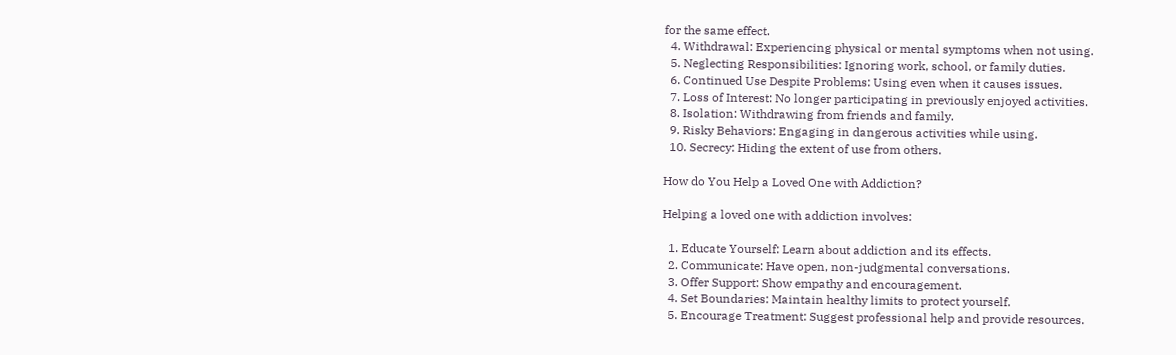for the same effect.
  4. Withdrawal: Experiencing physical or mental symptoms when not using.
  5. Neglecting Responsibilities: Ignoring work, school, or family duties.
  6. Continued Use Despite Problems: Using even when it causes issues.
  7. Loss of Interest: No longer participating in previously enjoyed activities.
  8. Isolation: Withdrawing from friends and family.
  9. Risky Behaviors: Engaging in dangerous activities while using.
  10. Secrecy: Hiding the extent of use from others.

How do You Help a Loved One with Addiction?

Helping a loved one with addiction involves:

  1. Educate Yourself: Learn about addiction and its effects.
  2. Communicate: Have open, non-judgmental conversations.
  3. Offer Support: Show empathy and encouragement.
  4. Set Boundaries: Maintain healthy limits to protect yourself.
  5. Encourage Treatment: Suggest professional help and provide resources.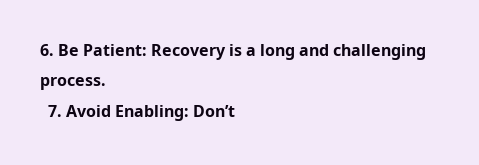6. Be Patient: Recovery is a long and challenging process.
  7. Avoid Enabling: Don’t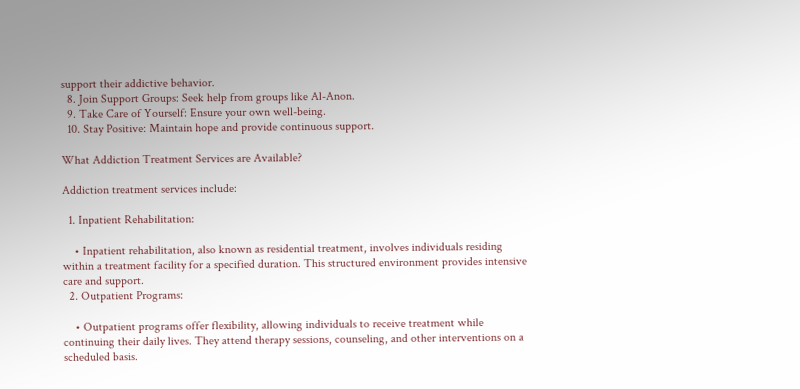support their addictive behavior.
  8. Join Support Groups: Seek help from groups like Al-Anon.
  9. Take Care of Yourself: Ensure your own well-being.
  10. Stay Positive: Maintain hope and provide continuous support.

What Addiction Treatment Services are Available?

Addiction treatment services include:

  1. Inpatient Rehabilitation:

    • Inpatient rehabilitation, also known as residential treatment, involves individuals residing within a treatment facility for a specified duration. This structured environment provides intensive care and support.
  2. Outpatient Programs:

    • Outpatient programs offer flexibility, allowing individuals to receive treatment while continuing their daily lives. They attend therapy sessions, counseling, and other interventions on a scheduled basis.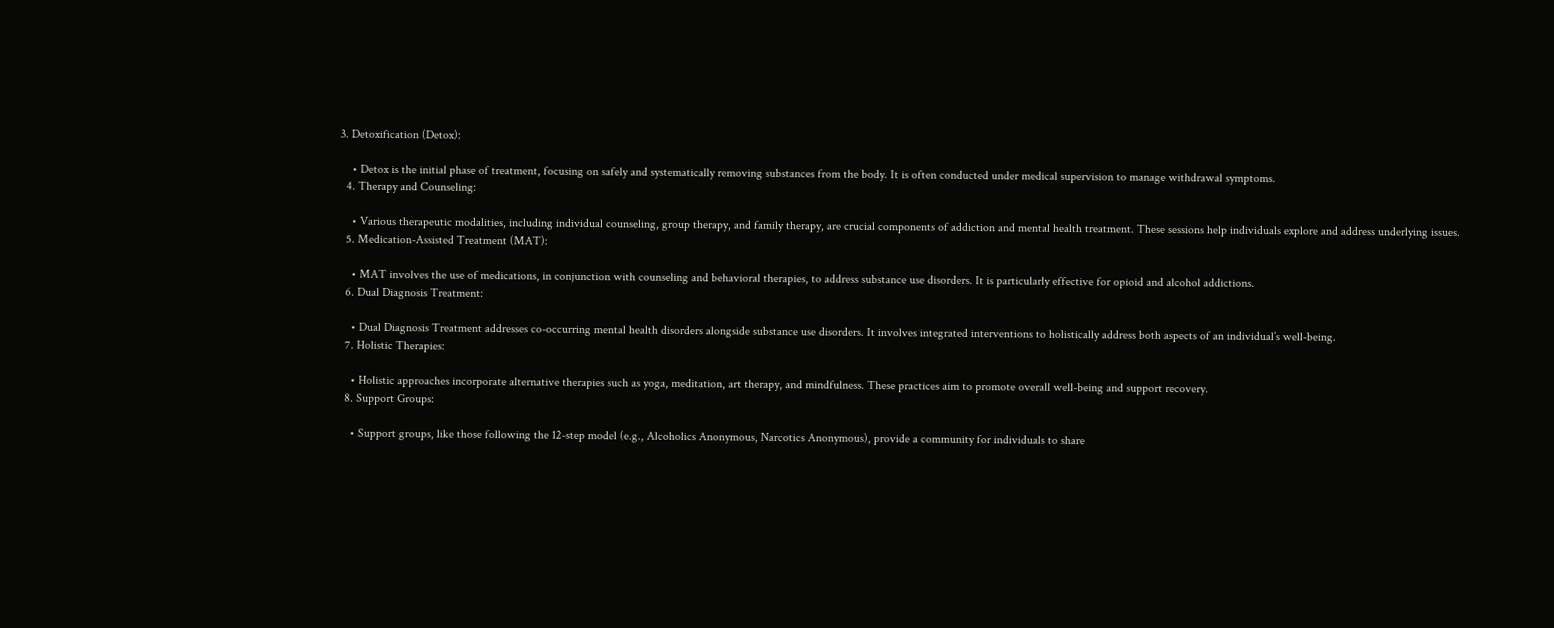3. Detoxification (Detox):

    • Detox is the initial phase of treatment, focusing on safely and systematically removing substances from the body. It is often conducted under medical supervision to manage withdrawal symptoms.
  4. Therapy and Counseling:

    • Various therapeutic modalities, including individual counseling, group therapy, and family therapy, are crucial components of addiction and mental health treatment. These sessions help individuals explore and address underlying issues.
  5. Medication-Assisted Treatment (MAT):

    • MAT involves the use of medications, in conjunction with counseling and behavioral therapies, to address substance use disorders. It is particularly effective for opioid and alcohol addictions.
  6. Dual Diagnosis Treatment:

    • Dual Diagnosis Treatment addresses co-occurring mental health disorders alongside substance use disorders. It involves integrated interventions to holistically address both aspects of an individual’s well-being.
  7. Holistic Therapies:

    • Holistic approaches incorporate alternative therapies such as yoga, meditation, art therapy, and mindfulness. These practices aim to promote overall well-being and support recovery.
  8. Support Groups:

    • Support groups, like those following the 12-step model (e.g., Alcoholics Anonymous, Narcotics Anonymous), provide a community for individuals to share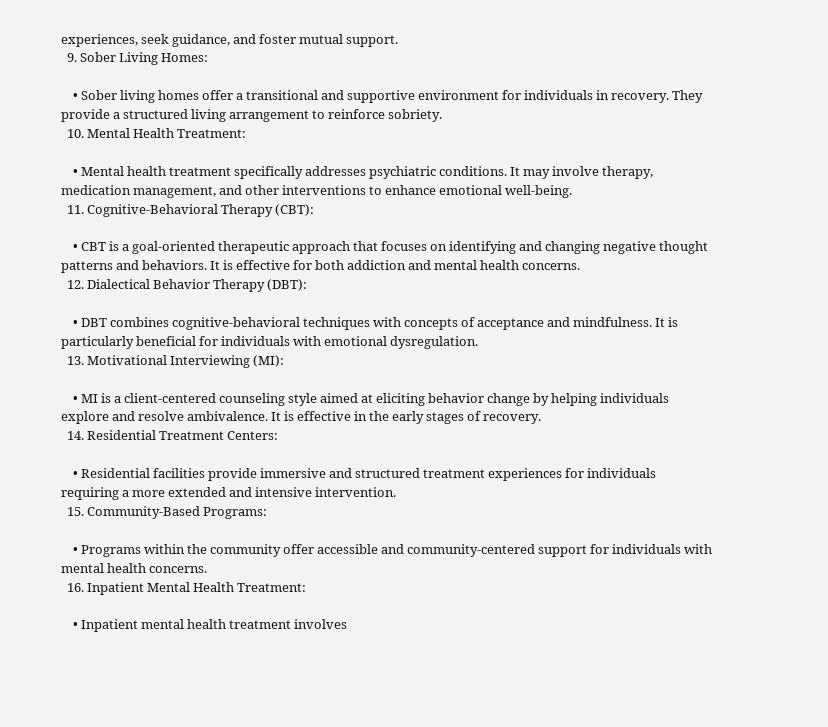experiences, seek guidance, and foster mutual support.
  9. Sober Living Homes:

    • Sober living homes offer a transitional and supportive environment for individuals in recovery. They provide a structured living arrangement to reinforce sobriety.
  10. Mental Health Treatment:

    • Mental health treatment specifically addresses psychiatric conditions. It may involve therapy, medication management, and other interventions to enhance emotional well-being.
  11. Cognitive-Behavioral Therapy (CBT):

    • CBT is a goal-oriented therapeutic approach that focuses on identifying and changing negative thought patterns and behaviors. It is effective for both addiction and mental health concerns.
  12. Dialectical Behavior Therapy (DBT):

    • DBT combines cognitive-behavioral techniques with concepts of acceptance and mindfulness. It is particularly beneficial for individuals with emotional dysregulation.
  13. Motivational Interviewing (MI):

    • MI is a client-centered counseling style aimed at eliciting behavior change by helping individuals explore and resolve ambivalence. It is effective in the early stages of recovery.
  14. Residential Treatment Centers:

    • Residential facilities provide immersive and structured treatment experiences for individuals requiring a more extended and intensive intervention.
  15. Community-Based Programs:

    • Programs within the community offer accessible and community-centered support for individuals with mental health concerns.
  16. Inpatient Mental Health Treatment:

    • Inpatient mental health treatment involves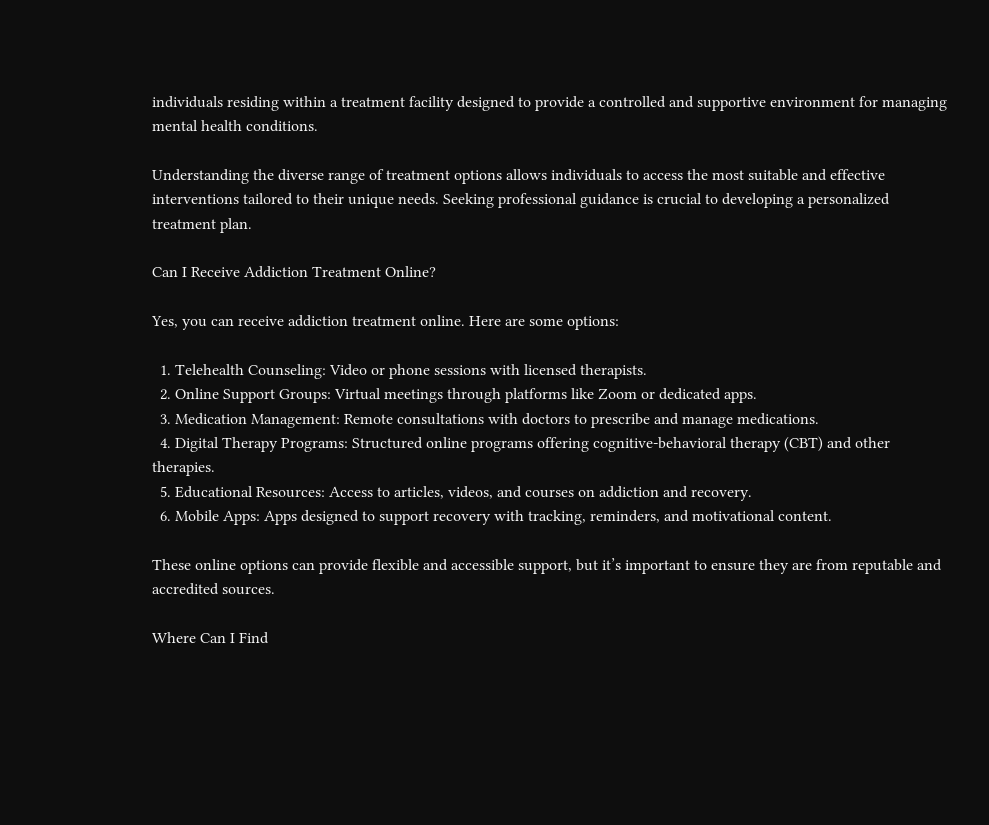individuals residing within a treatment facility designed to provide a controlled and supportive environment for managing mental health conditions.

Understanding the diverse range of treatment options allows individuals to access the most suitable and effective interventions tailored to their unique needs. Seeking professional guidance is crucial to developing a personalized treatment plan.

Can I Receive Addiction Treatment Online?

Yes, you can receive addiction treatment online. Here are some options:

  1. Telehealth Counseling: Video or phone sessions with licensed therapists.
  2. Online Support Groups: Virtual meetings through platforms like Zoom or dedicated apps.
  3. Medication Management: Remote consultations with doctors to prescribe and manage medications.
  4. Digital Therapy Programs: Structured online programs offering cognitive-behavioral therapy (CBT) and other therapies.
  5. Educational Resources: Access to articles, videos, and courses on addiction and recovery.
  6. Mobile Apps: Apps designed to support recovery with tracking, reminders, and motivational content.

These online options can provide flexible and accessible support, but it’s important to ensure they are from reputable and accredited sources.

Where Can I Find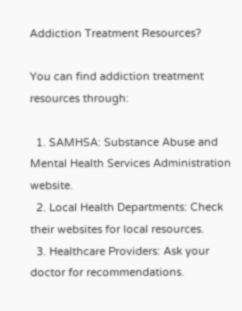Addiction Treatment Resources?

You can find addiction treatment resources through:

  1. SAMHSA: Substance Abuse and Mental Health Services Administration website.
  2. Local Health Departments: Check their websites for local resources.
  3. Healthcare Providers: Ask your doctor for recommendations.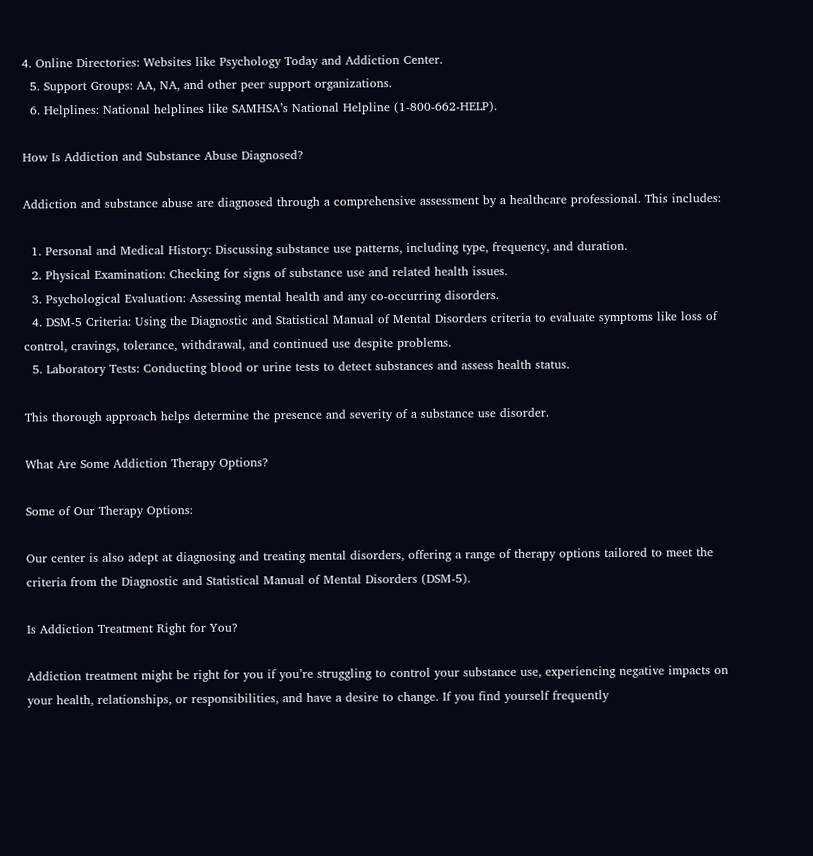4. Online Directories: Websites like Psychology Today and Addiction Center.
  5. Support Groups: AA, NA, and other peer support organizations.
  6. Helplines: National helplines like SAMHSA’s National Helpline (1-800-662-HELP).

How Is Addiction and Substance Abuse Diagnosed?

Addiction and substance abuse are diagnosed through a comprehensive assessment by a healthcare professional. This includes:

  1. Personal and Medical History: Discussing substance use patterns, including type, frequency, and duration.
  2. Physical Examination: Checking for signs of substance use and related health issues.
  3. Psychological Evaluation: Assessing mental health and any co-occurring disorders.
  4. DSM-5 Criteria: Using the Diagnostic and Statistical Manual of Mental Disorders criteria to evaluate symptoms like loss of control, cravings, tolerance, withdrawal, and continued use despite problems.
  5. Laboratory Tests: Conducting blood or urine tests to detect substances and assess health status.

This thorough approach helps determine the presence and severity of a substance use disorder.

What Are Some Addiction Therapy Options?

Some of Our Therapy Options:

Our center is also adept at diagnosing and treating mental disorders, offering a range of therapy options tailored to meet the criteria from the Diagnostic and Statistical Manual of Mental Disorders (DSM-5).

Is Addiction Treatment Right for You?

Addiction treatment might be right for you if you’re struggling to control your substance use, experiencing negative impacts on your health, relationships, or responsibilities, and have a desire to change. If you find yourself frequently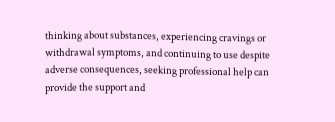thinking about substances, experiencing cravings or withdrawal symptoms, and continuing to use despite adverse consequences, seeking professional help can provide the support and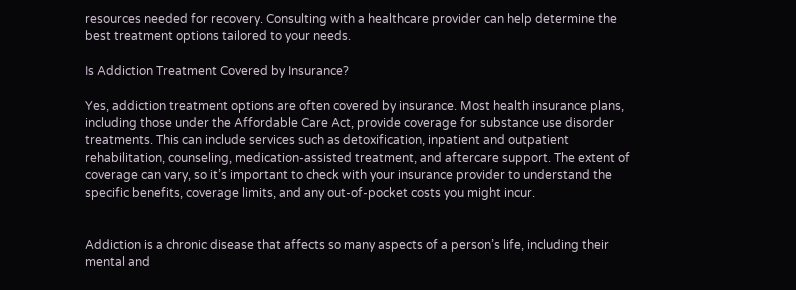resources needed for recovery. Consulting with a healthcare provider can help determine the best treatment options tailored to your needs.

Is Addiction Treatment Covered by Insurance?

Yes, addiction treatment options are often covered by insurance. Most health insurance plans, including those under the Affordable Care Act, provide coverage for substance use disorder treatments. This can include services such as detoxification, inpatient and outpatient rehabilitation, counseling, medication-assisted treatment, and aftercare support. The extent of coverage can vary, so it’s important to check with your insurance provider to understand the specific benefits, coverage limits, and any out-of-pocket costs you might incur.


Addiction is a chronic disease that affects so many aspects of a person’s life, including their mental and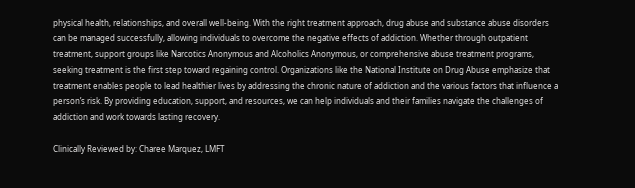physical health, relationships, and overall well-being. With the right treatment approach, drug abuse and substance abuse disorders can be managed successfully, allowing individuals to overcome the negative effects of addiction. Whether through outpatient treatment, support groups like Narcotics Anonymous and Alcoholics Anonymous, or comprehensive abuse treatment programs, seeking treatment is the first step toward regaining control. Organizations like the National Institute on Drug Abuse emphasize that treatment enables people to lead healthier lives by addressing the chronic nature of addiction and the various factors that influence a person’s risk. By providing education, support, and resources, we can help individuals and their families navigate the challenges of addiction and work towards lasting recovery.

Clinically Reviewed by: Charee Marquez, LMFT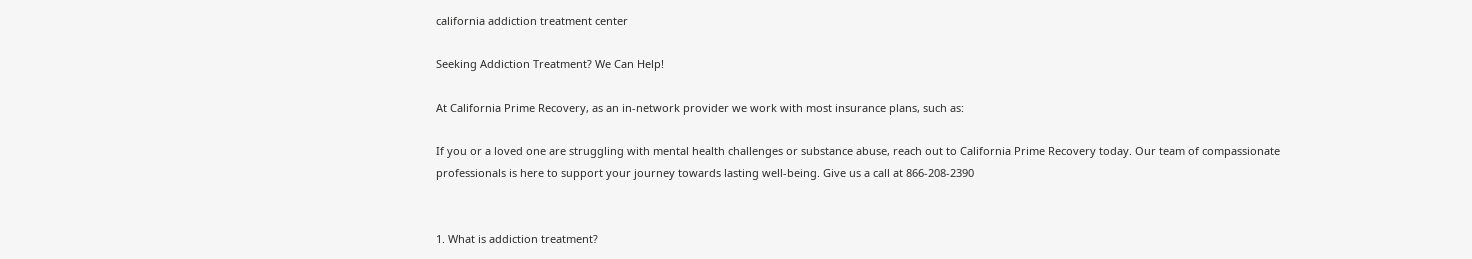california addiction treatment center

Seeking Addiction Treatment? We Can Help!

At California Prime Recovery, as an in-network provider we work with most insurance plans, such as:

If you or a loved one are struggling with mental health challenges or substance abuse, reach out to California Prime Recovery today. Our team of compassionate professionals is here to support your journey towards lasting well-being. Give us a call at 866-208-2390


1. What is addiction treatment?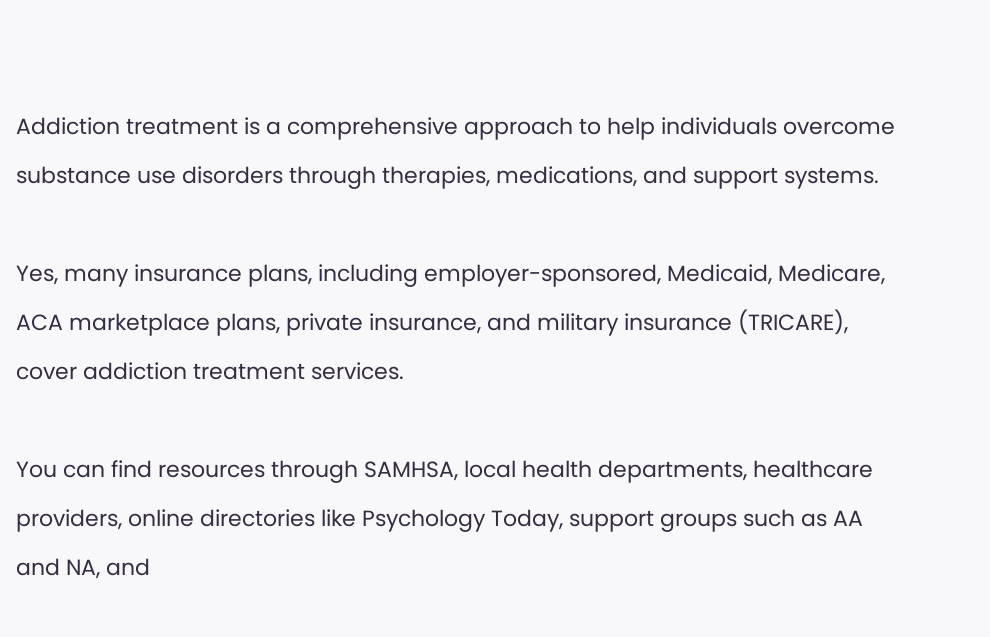Addiction treatment is a comprehensive approach to help individuals overcome substance use disorders through therapies, medications, and support systems.

Yes, many insurance plans, including employer-sponsored, Medicaid, Medicare, ACA marketplace plans, private insurance, and military insurance (TRICARE), cover addiction treatment services.

You can find resources through SAMHSA, local health departments, healthcare providers, online directories like Psychology Today, support groups such as AA and NA, and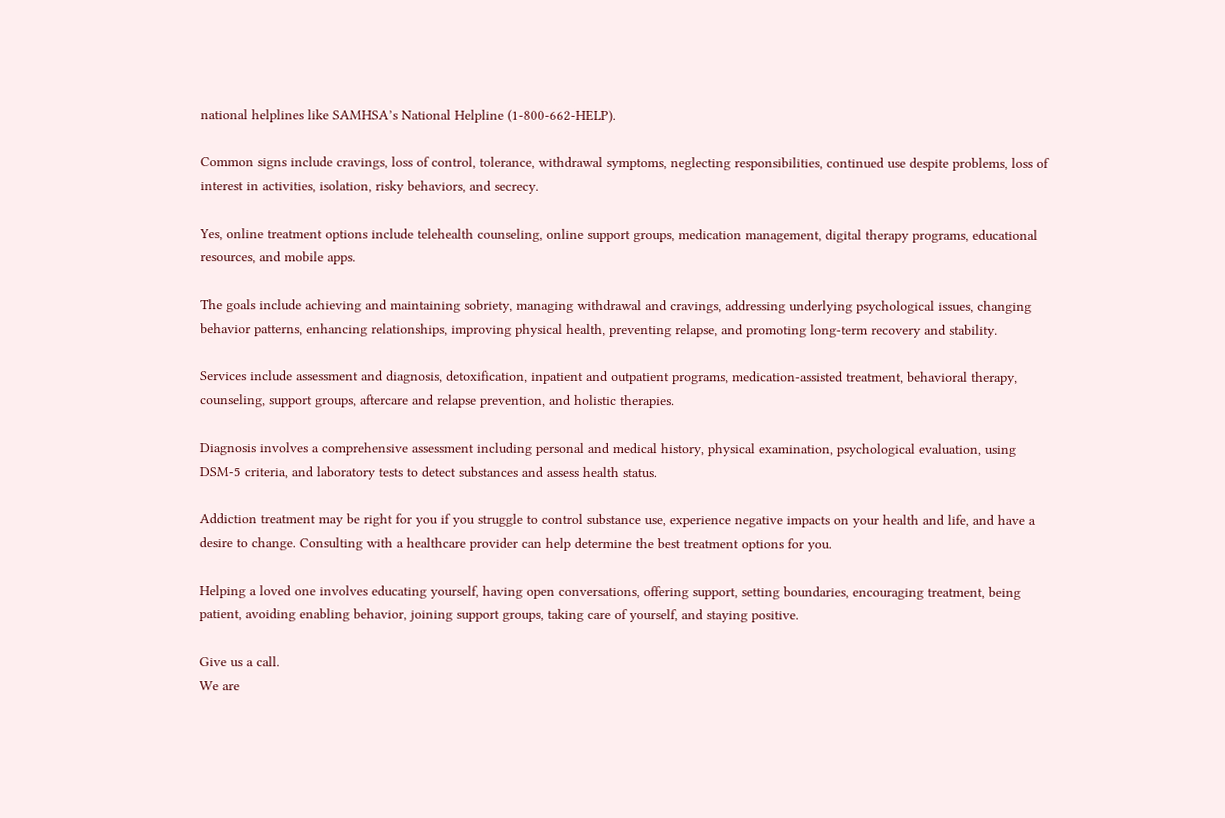national helplines like SAMHSA’s National Helpline (1-800-662-HELP).

Common signs include cravings, loss of control, tolerance, withdrawal symptoms, neglecting responsibilities, continued use despite problems, loss of interest in activities, isolation, risky behaviors, and secrecy.

Yes, online treatment options include telehealth counseling, online support groups, medication management, digital therapy programs, educational resources, and mobile apps.

The goals include achieving and maintaining sobriety, managing withdrawal and cravings, addressing underlying psychological issues, changing behavior patterns, enhancing relationships, improving physical health, preventing relapse, and promoting long-term recovery and stability.

Services include assessment and diagnosis, detoxification, inpatient and outpatient programs, medication-assisted treatment, behavioral therapy, counseling, support groups, aftercare and relapse prevention, and holistic therapies.

Diagnosis involves a comprehensive assessment including personal and medical history, physical examination, psychological evaluation, using DSM-5 criteria, and laboratory tests to detect substances and assess health status.

Addiction treatment may be right for you if you struggle to control substance use, experience negative impacts on your health and life, and have a desire to change. Consulting with a healthcare provider can help determine the best treatment options for you.

Helping a loved one involves educating yourself, having open conversations, offering support, setting boundaries, encouraging treatment, being patient, avoiding enabling behavior, joining support groups, taking care of yourself, and staying positive.

Give us a call.
We are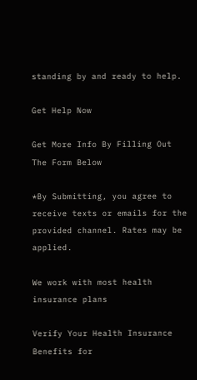standing by and ready to help.

Get Help Now

Get More Info By Filling Out The Form Below

*By Submitting, you agree to receive texts or emails for the provided channel. Rates may be applied.

We work with most health insurance plans

Verify Your Health Insurance Benefits for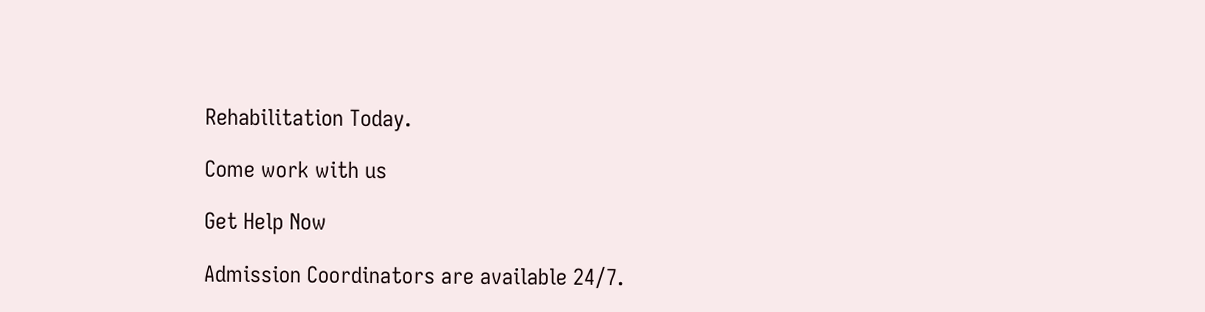Rehabilitation Today.

Come work with us

Get Help Now

Admission Coordinators are available 24/7.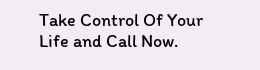Take Control Of Your Life and Call Now.